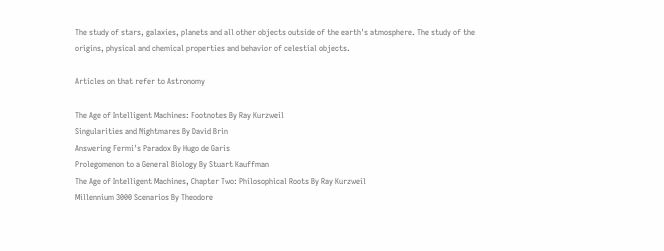The study of stars, galaxies, planets and all other objects outside of the earth's atmosphere. The study of the origins, physical and chemical properties and behavior of celestial objects.

Articles on that refer to Astronomy

The Age of Intelligent Machines: Footnotes By Ray Kurzweil
Singularities and Nightmares By David Brin
Answering Fermi's Paradox By Hugo de Garis
Prolegomenon to a General Biology By Stuart Kauffman
The Age of Intelligent Machines, Chapter Two: Philosophical Roots By Ray Kurzweil
Millennium 3000 Scenarios By Theodore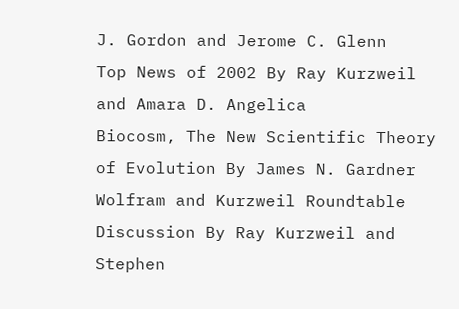J. Gordon and Jerome C. Glenn
Top News of 2002 By Ray Kurzweil and Amara D. Angelica
Biocosm, The New Scientific Theory of Evolution By James N. Gardner
Wolfram and Kurzweil Roundtable Discussion By Ray Kurzweil and Stephen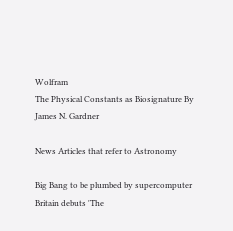Wolfram
The Physical Constants as Biosignature By James N. Gardner

News Articles that refer to Astronomy

Big Bang to be plumbed by supercomputer
Britain debuts 'The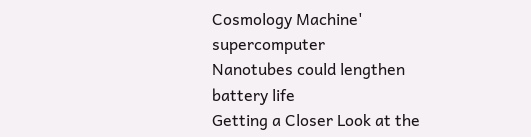Cosmology Machine' supercomputer
Nanotubes could lengthen battery life
Getting a Closer Look at the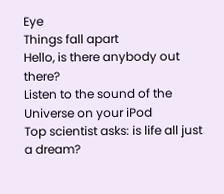Eye
Things fall apart
Hello, is there anybody out there?
Listen to the sound of the Universe on your iPod
Top scientist asks: is life all just a dream?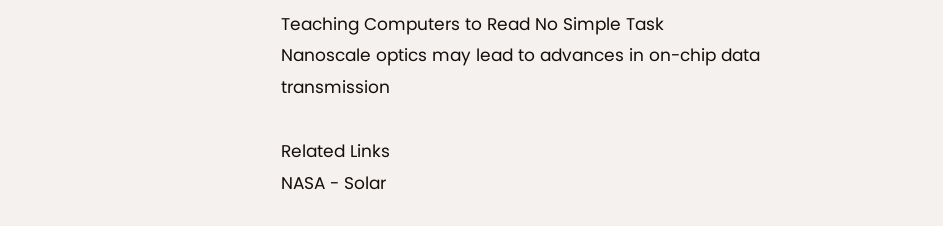Teaching Computers to Read No Simple Task
Nanoscale optics may lead to advances in on-chip data transmission

Related Links
NASA - Solar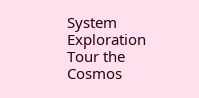System Exploration
Tour the Cosmos